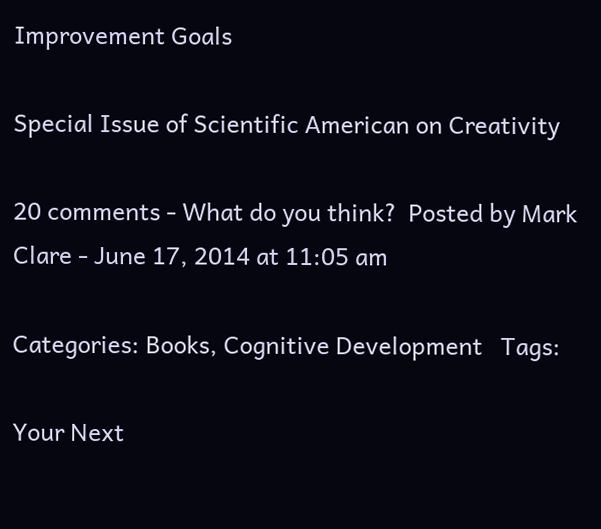Improvement Goals

Special Issue of Scientific American on Creativity

20 comments - What do you think?  Posted by Mark Clare - June 17, 2014 at 11:05 am

Categories: Books, Cognitive Development   Tags:

Your Next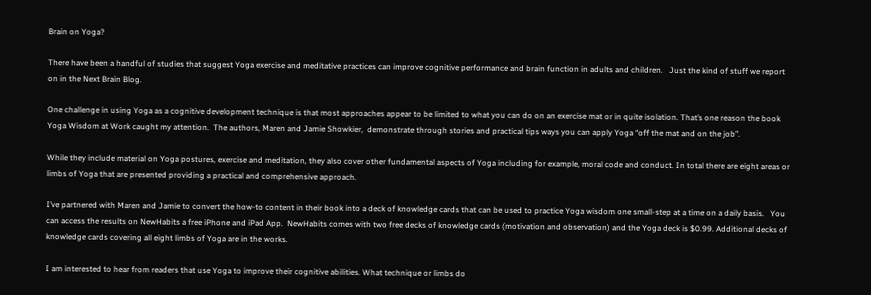Brain on Yoga?

There have been a handful of studies that suggest Yoga exercise and meditative practices can improve cognitive performance and brain function in adults and children.   Just the kind of stuff we report on in the Next Brain Blog.

One challenge in using Yoga as a cognitive development technique is that most approaches appear to be limited to what you can do on an exercise mat or in quite isolation. That’s one reason the book  Yoga Wisdom at Work caught my attention.  The authors, Maren and Jamie Showkier,  demonstrate through stories and practical tips ways you can apply Yoga “off the mat and on the job”.

While they include material on Yoga postures, exercise and meditation, they also cover other fundamental aspects of Yoga including for example, moral code and conduct. In total there are eight areas or limbs of Yoga that are presented providing a practical and comprehensive approach.

I’ve partnered with Maren and Jamie to convert the how-to content in their book into a deck of knowledge cards that can be used to practice Yoga wisdom one small-step at a time on a daily basis.   You can access the results on NewHabits a free iPhone and iPad App.  NewHabits comes with two free decks of knowledge cards (motivation and observation) and the Yoga deck is $0.99. Additional decks of knowledge cards covering all eight limbs of Yoga are in the works.

I am interested to hear from readers that use Yoga to improve their cognitive abilities. What technique or limbs do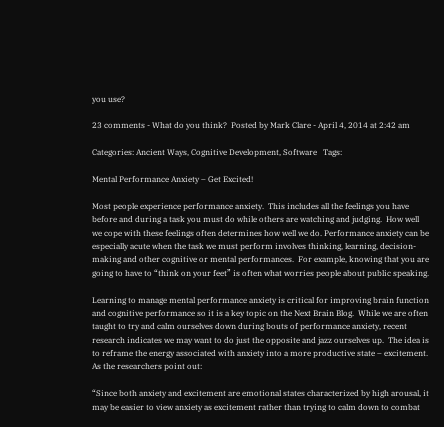you use?

23 comments - What do you think?  Posted by Mark Clare - April 4, 2014 at 2:42 am

Categories: Ancient Ways, Cognitive Development, Software   Tags:

Mental Performance Anxiety – Get Excited!

Most people experience performance anxiety.  This includes all the feelings you have before and during a task you must do while others are watching and judging.  How well we cope with these feelings often determines how well we do. Performance anxiety can be especially acute when the task we must perform involves thinking, learning, decision-making and other cognitive or mental performances.  For example, knowing that you are going to have to “think on your feet” is often what worries people about public speaking.

Learning to manage mental performance anxiety is critical for improving brain function and cognitive performance so it is a key topic on the Next Brain Blog.  While we are often taught to try and calm ourselves down during bouts of performance anxiety, recent research indicates we may want to do just the opposite and jazz ourselves up.  The idea is to reframe the energy associated with anxiety into a more productive state – excitement. As the researchers point out:

“Since both anxiety and excitement are emotional states characterized by high arousal, it may be easier to view anxiety as excitement rather than trying to calm down to combat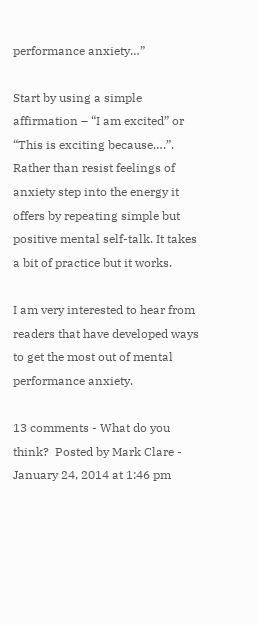performance anxiety…”

Start by using a simple affirmation – “I am excited” or “This is exciting because….”.  Rather than resist feelings of anxiety step into the energy it offers by repeating simple but positive mental self-talk. It takes a bit of practice but it works.

I am very interested to hear from readers that have developed ways to get the most out of mental performance anxiety.

13 comments - What do you think?  Posted by Mark Clare - January 24, 2014 at 1:46 pm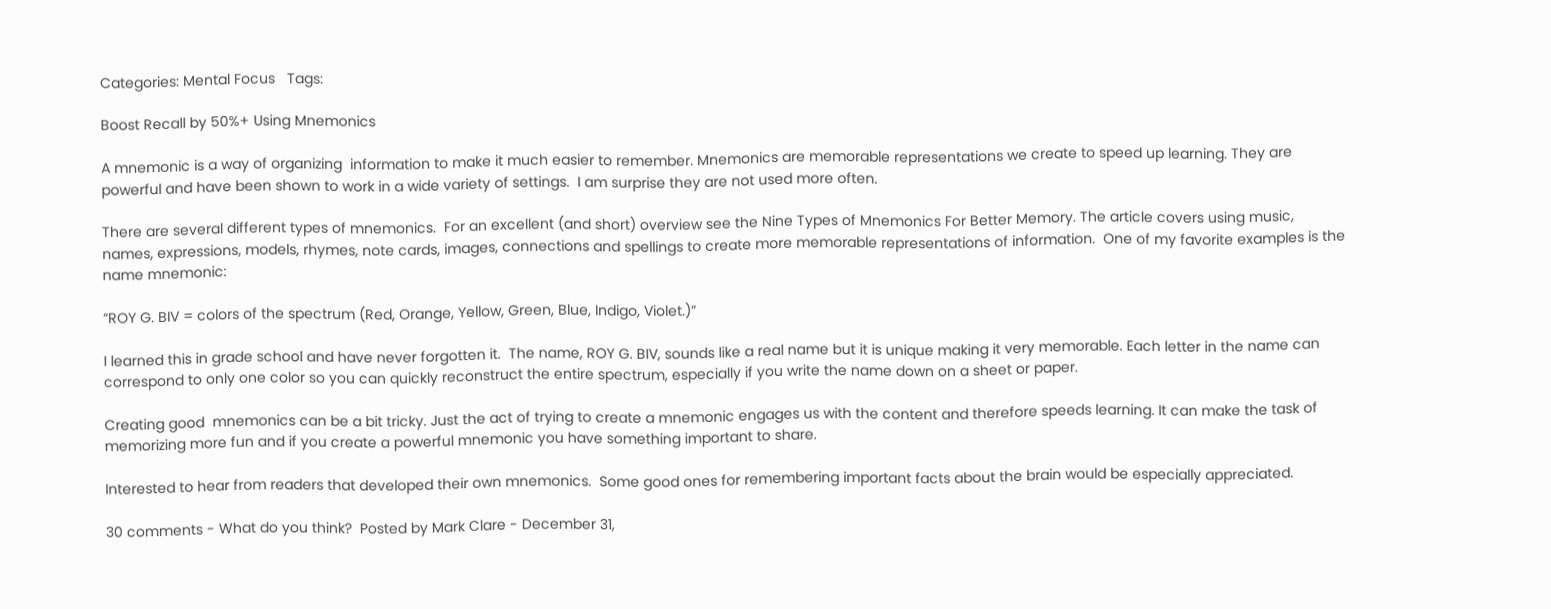Categories: Mental Focus   Tags:

Boost Recall by 50%+ Using Mnemonics

A mnemonic is a way of organizing  information to make it much easier to remember. Mnemonics are memorable representations we create to speed up learning. They are powerful and have been shown to work in a wide variety of settings.  I am surprise they are not used more often.

There are several different types of mnemonics.  For an excellent (and short) overview see the Nine Types of Mnemonics For Better Memory. The article covers using music, names, expressions, models, rhymes, note cards, images, connections and spellings to create more memorable representations of information.  One of my favorite examples is the name mnemonic:

“ROY G. BIV = colors of the spectrum (Red, Orange, Yellow, Green, Blue, Indigo, Violet.)”

I learned this in grade school and have never forgotten it.  The name, ROY G. BIV, sounds like a real name but it is unique making it very memorable. Each letter in the name can correspond to only one color so you can quickly reconstruct the entire spectrum, especially if you write the name down on a sheet or paper.

Creating good  mnemonics can be a bit tricky. Just the act of trying to create a mnemonic engages us with the content and therefore speeds learning. It can make the task of memorizing more fun and if you create a powerful mnemonic you have something important to share.

Interested to hear from readers that developed their own mnemonics.  Some good ones for remembering important facts about the brain would be especially appreciated.

30 comments - What do you think?  Posted by Mark Clare - December 31,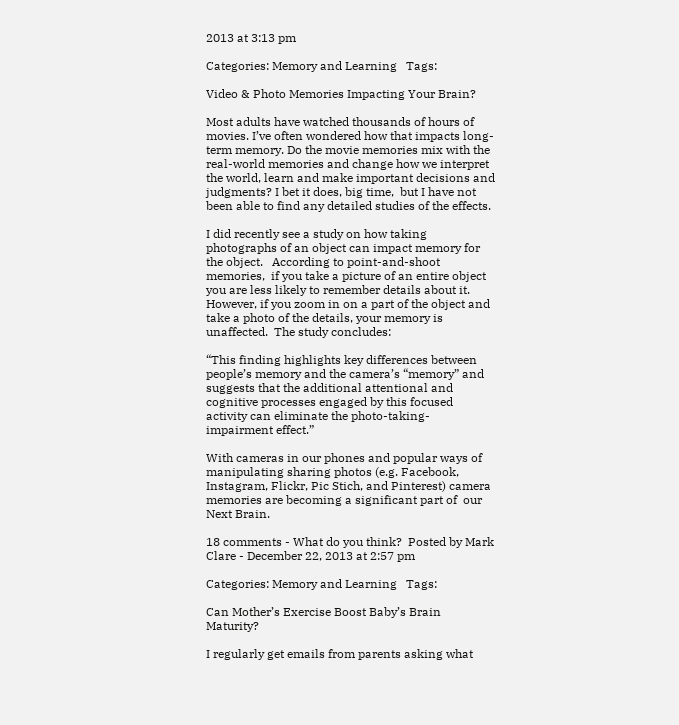2013 at 3:13 pm

Categories: Memory and Learning   Tags:

Video & Photo Memories Impacting Your Brain?

Most adults have watched thousands of hours of movies. I’ve often wondered how that impacts long-term memory. Do the movie memories mix with the real-world memories and change how we interpret the world, learn and make important decisions and judgments? I bet it does, big time,  but I have not been able to find any detailed studies of the effects.

I did recently see a study on how taking photographs of an object can impact memory for the object.   According to point-and-shoot memories,  if you take a picture of an entire object you are less likely to remember details about it. However, if you zoom in on a part of the object and take a photo of the details, your memory is unaffected.  The study concludes:

“This finding highlights key differences between people’s memory and the camera’s “memory” and suggests that the additional attentional and cognitive processes engaged by this focused activity can eliminate the photo-taking-impairment effect.”

With cameras in our phones and popular ways of manipulating sharing photos (e.g. Facebook, Instagram, Flickr, Pic Stich, and Pinterest) camera memories are becoming a significant part of  our Next Brain.

18 comments - What do you think?  Posted by Mark Clare - December 22, 2013 at 2:57 pm

Categories: Memory and Learning   Tags:

Can Mother’s Exercise Boost Baby’s Brain Maturity?

I regularly get emails from parents asking what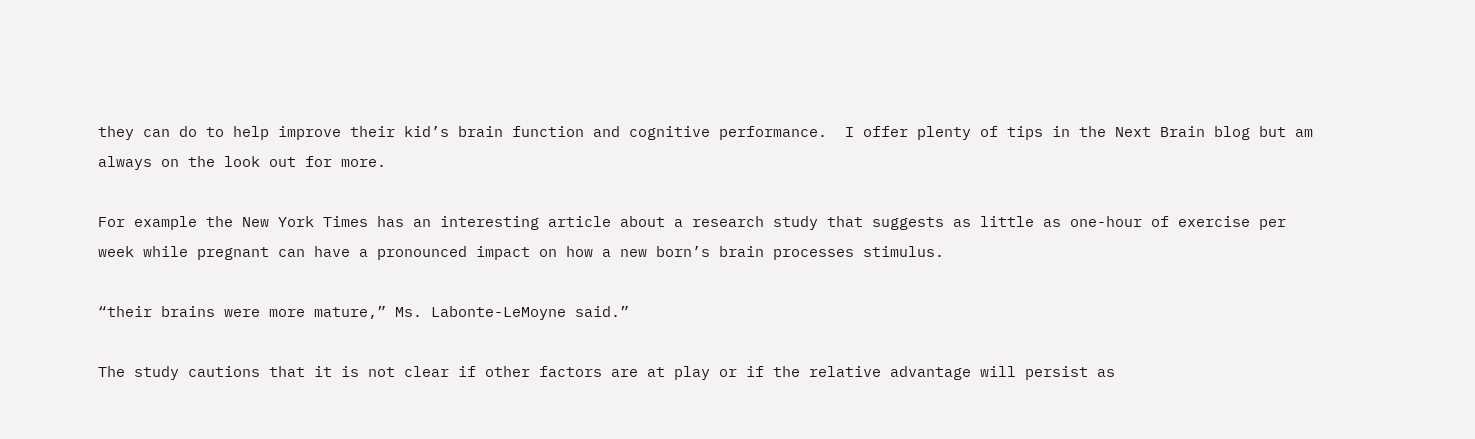they can do to help improve their kid’s brain function and cognitive performance.  I offer plenty of tips in the Next Brain blog but am always on the look out for more.

For example the New York Times has an interesting article about a research study that suggests as little as one-hour of exercise per week while pregnant can have a pronounced impact on how a new born’s brain processes stimulus.

“their brains were more mature,” Ms. Labonte-LeMoyne said.”

The study cautions that it is not clear if other factors are at play or if the relative advantage will persist as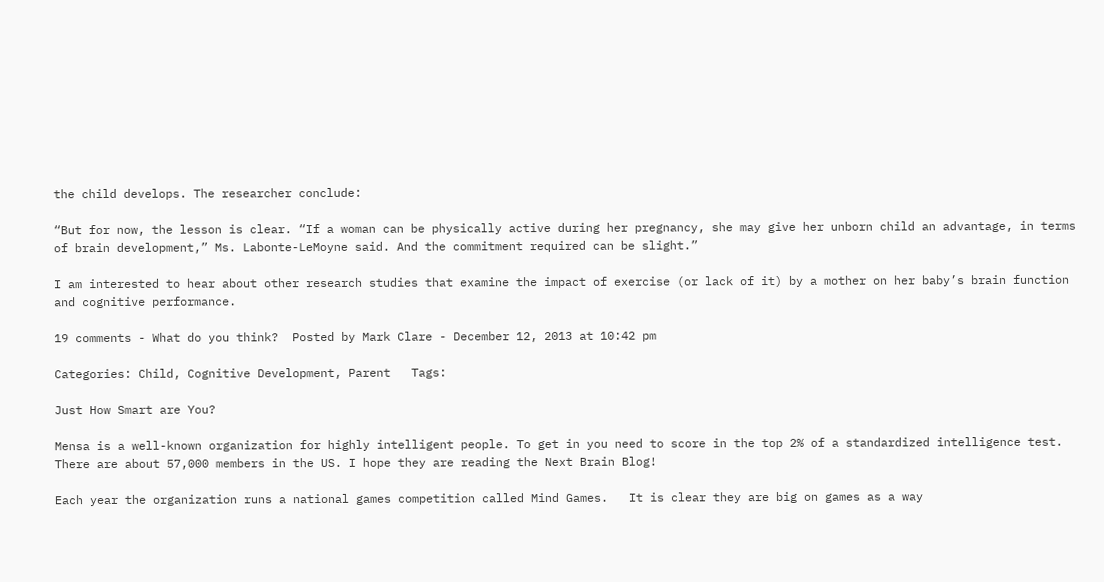the child develops. The researcher conclude:

“But for now, the lesson is clear. “If a woman can be physically active during her pregnancy, she may give her unborn child an advantage, in terms of brain development,” Ms. Labonte-LeMoyne said. And the commitment required can be slight.”

I am interested to hear about other research studies that examine the impact of exercise (or lack of it) by a mother on her baby’s brain function and cognitive performance.

19 comments - What do you think?  Posted by Mark Clare - December 12, 2013 at 10:42 pm

Categories: Child, Cognitive Development, Parent   Tags:

Just How Smart are You?

Mensa is a well-known organization for highly intelligent people. To get in you need to score in the top 2% of a standardized intelligence test.  There are about 57,000 members in the US. I hope they are reading the Next Brain Blog!

Each year the organization runs a national games competition called Mind Games.   It is clear they are big on games as a way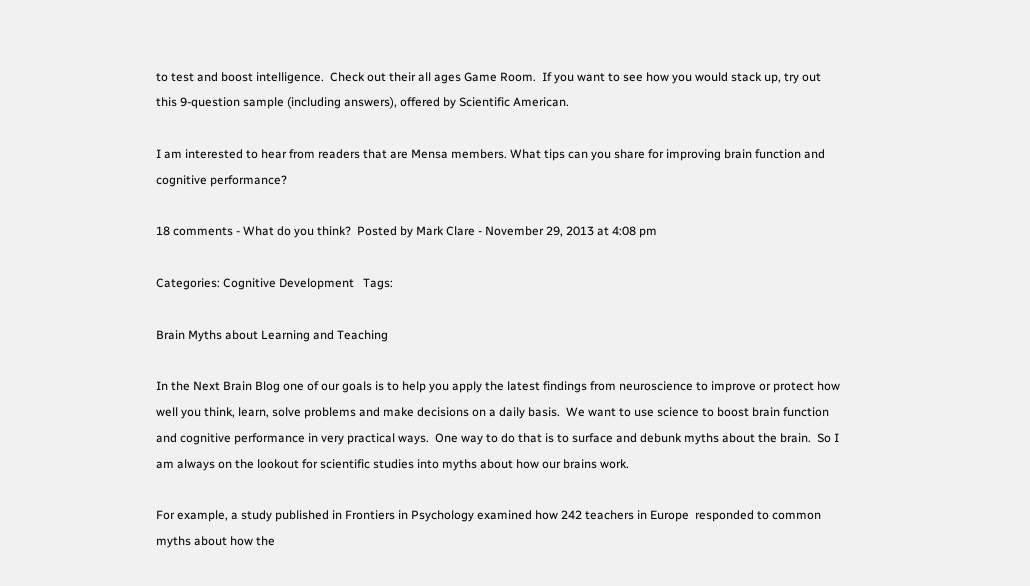to test and boost intelligence.  Check out their all ages Game Room.  If you want to see how you would stack up, try out this 9-question sample (including answers), offered by Scientific American.

I am interested to hear from readers that are Mensa members. What tips can you share for improving brain function and cognitive performance?

18 comments - What do you think?  Posted by Mark Clare - November 29, 2013 at 4:08 pm

Categories: Cognitive Development   Tags:

Brain Myths about Learning and Teaching

In the Next Brain Blog one of our goals is to help you apply the latest findings from neuroscience to improve or protect how well you think, learn, solve problems and make decisions on a daily basis.  We want to use science to boost brain function and cognitive performance in very practical ways.  One way to do that is to surface and debunk myths about the brain.  So I am always on the lookout for scientific studies into myths about how our brains work.

For example, a study published in Frontiers in Psychology examined how 242 teachers in Europe  responded to common myths about how the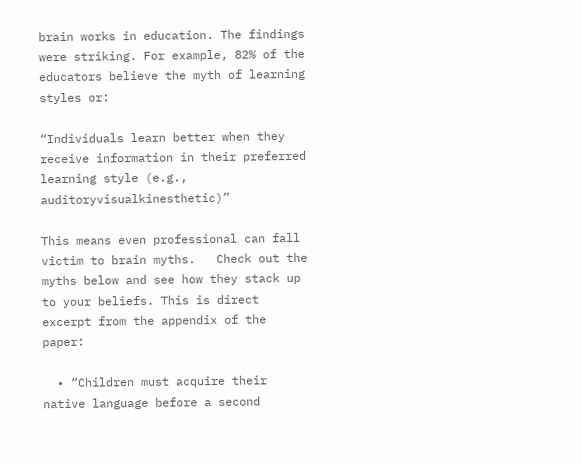brain works in education. The findings were striking. For example, 82% of the educators believe the myth of learning styles or:

“Individuals learn better when they receive information in their preferred learning style (e.g., auditoryvisualkinesthetic)”

This means even professional can fall victim to brain myths.   Check out the myths below and see how they stack up to your beliefs. This is direct excerpt from the appendix of the paper:

  • “Children must acquire their native language before a second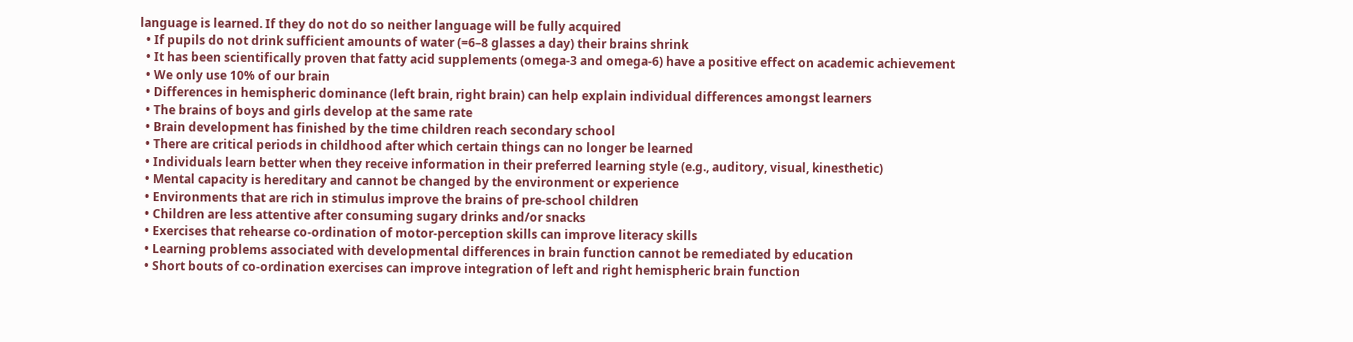language is learned. If they do not do so neither language will be fully acquired
  • If pupils do not drink sufficient amounts of water (=6–8 glasses a day) their brains shrink
  • It has been scientifically proven that fatty acid supplements (omega-3 and omega-6) have a positive effect on academic achievement
  • We only use 10% of our brain
  • Differences in hemispheric dominance (left brain, right brain) can help explain individual differences amongst learners
  • The brains of boys and girls develop at the same rate
  • Brain development has finished by the time children reach secondary school
  • There are critical periods in childhood after which certain things can no longer be learned
  • Individuals learn better when they receive information in their preferred learning style (e.g., auditory, visual, kinesthetic)
  • Mental capacity is hereditary and cannot be changed by the environment or experience
  • Environments that are rich in stimulus improve the brains of pre-school children
  • Children are less attentive after consuming sugary drinks and/or snacks
  • Exercises that rehearse co-ordination of motor-perception skills can improve literacy skills
  • Learning problems associated with developmental differences in brain function cannot be remediated by education
  • Short bouts of co-ordination exercises can improve integration of left and right hemispheric brain function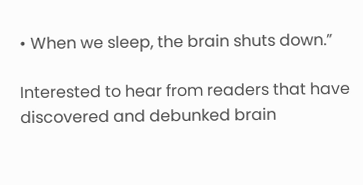• When we sleep, the brain shuts down.”

Interested to hear from readers that have discovered and debunked brain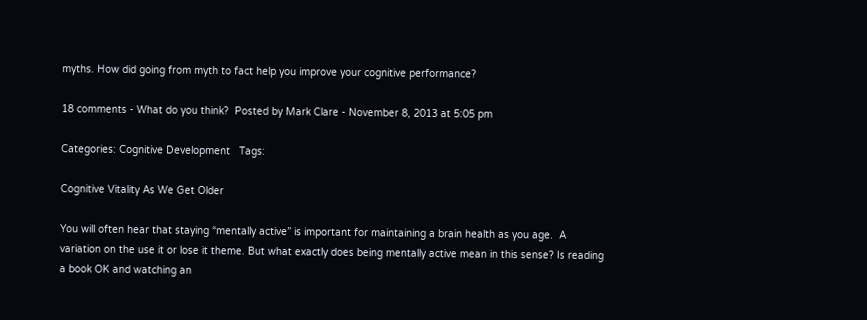myths. How did going from myth to fact help you improve your cognitive performance?

18 comments - What do you think?  Posted by Mark Clare - November 8, 2013 at 5:05 pm

Categories: Cognitive Development   Tags:

Cognitive Vitality As We Get Older

You will often hear that staying “mentally active” is important for maintaining a brain health as you age.  A variation on the use it or lose it theme. But what exactly does being mentally active mean in this sense? Is reading a book OK and watching an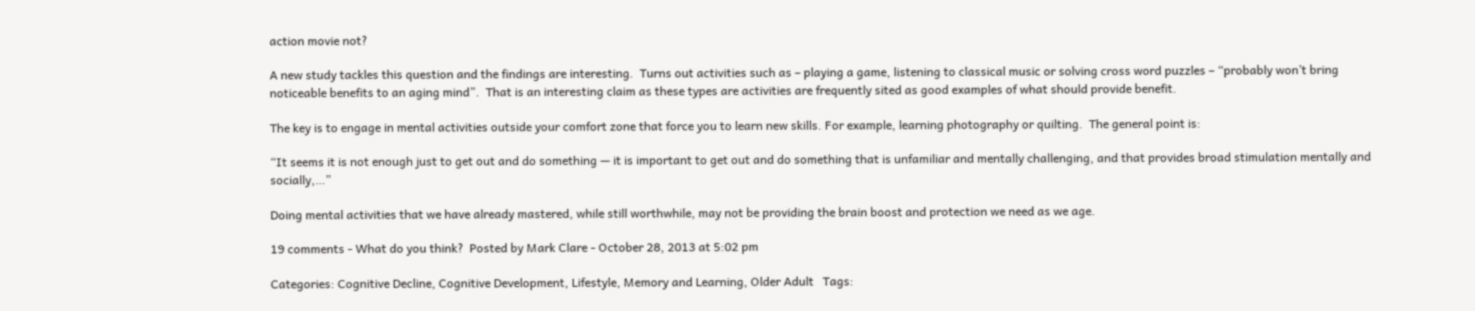action movie not?

A new study tackles this question and the findings are interesting.  Turns out activities such as – playing a game, listening to classical music or solving cross word puzzles – “probably won’t bring noticeable benefits to an aging mind”.  That is an interesting claim as these types are activities are frequently sited as good examples of what should provide benefit.

The key is to engage in mental activities outside your comfort zone that force you to learn new skills. For example, learning photography or quilting.  The general point is:

“It seems it is not enough just to get out and do something — it is important to get out and do something that is unfamiliar and mentally challenging, and that provides broad stimulation mentally and socially,…”

Doing mental activities that we have already mastered, while still worthwhile, may not be providing the brain boost and protection we need as we age.

19 comments - What do you think?  Posted by Mark Clare - October 28, 2013 at 5:02 pm

Categories: Cognitive Decline, Cognitive Development, Lifestyle, Memory and Learning, Older Adult   Tags: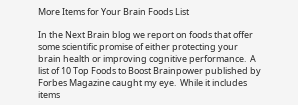More Items for Your Brain Foods List

In the Next Brain blog we report on foods that offer some scientific promise of either protecting your brain health or improving cognitive performance.  A list of 10 Top Foods to Boost Brainpower published by Forbes Magazine caught my eye.  While it includes items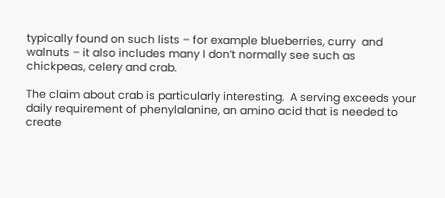typically found on such lists – for example blueberries, curry  and walnuts – it also includes many I don’t normally see such as chickpeas, celery and crab.

The claim about crab is particularly interesting.  A serving exceeds your daily requirement of phenylalanine, an amino acid that is needed to create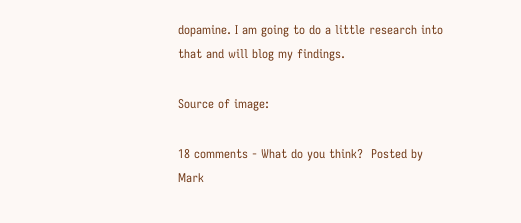dopamine. I am going to do a little research into that and will blog my findings.

Source of image:

18 comments - What do you think?  Posted by Mark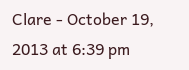Clare - October 19, 2013 at 6:39 pm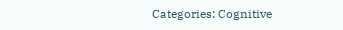Categories: Cognitive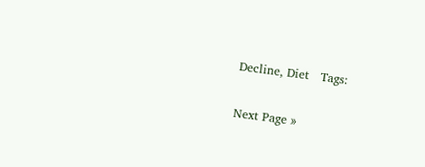Decline, Diet   Tags:

Next Page »